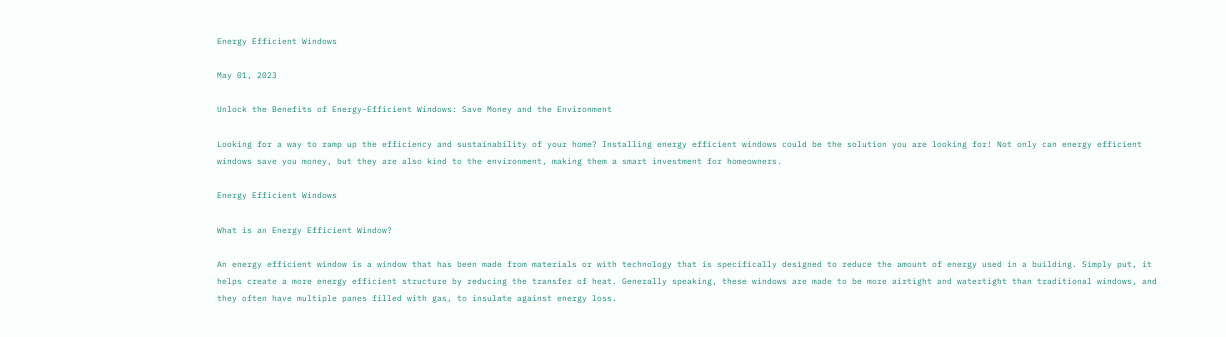Energy Efficient Windows

May 01, 2023

Unlock the Benefits of Energy-Efficient Windows: Save Money and the Environment

Looking for a way to ramp up the efficiency and sustainability of your home? Installing energy efficient windows could be the solution you are looking for! Not only can energy efficient windows save you money, but they are also kind to the environment, making them a smart investment for homeowners.

Energy Efficient Windows

What is an Energy Efficient Window?

An energy efficient window is a window that has been made from materials or with technology that is specifically designed to reduce the amount of energy used in a building. Simply put, it helps create a more energy efficient structure by reducing the transfer of heat. Generally speaking, these windows are made to be more airtight and watertight than traditional windows, and they often have multiple panes filled with gas, to insulate against energy loss.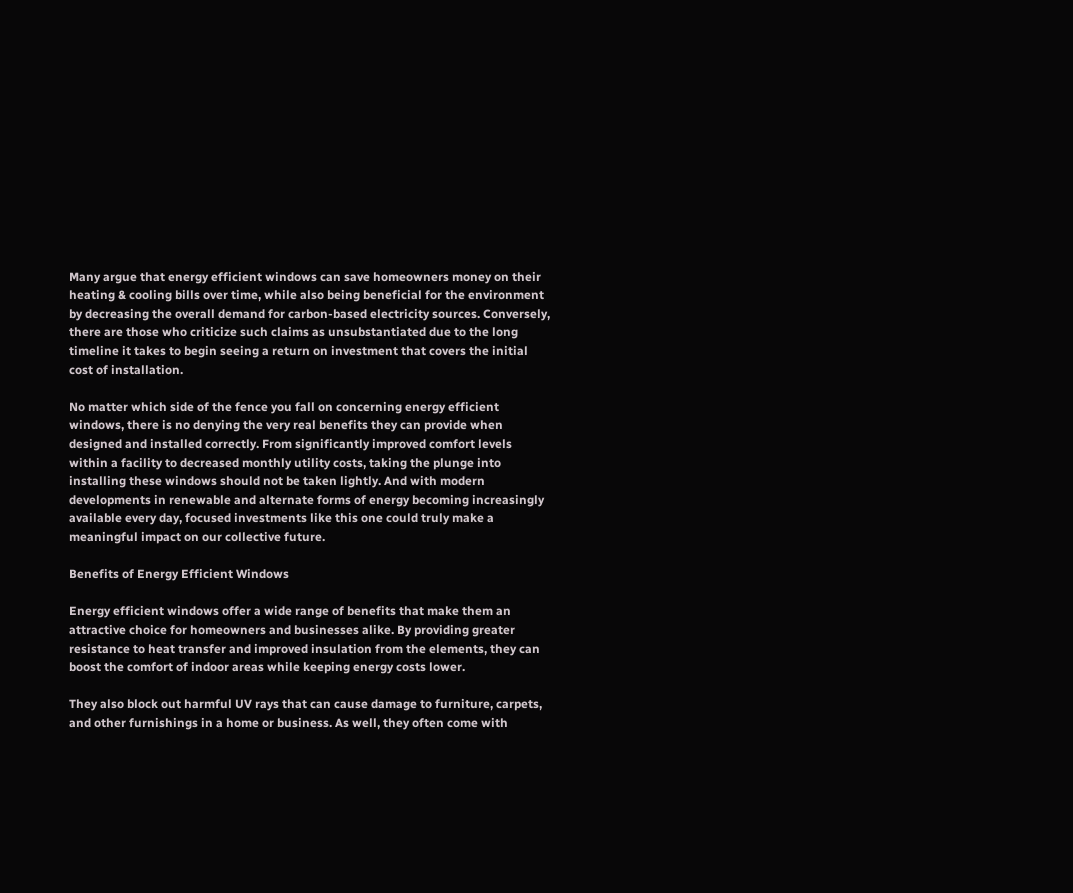Many argue that energy efficient windows can save homeowners money on their heating & cooling bills over time, while also being beneficial for the environment by decreasing the overall demand for carbon-based electricity sources. Conversely, there are those who criticize such claims as unsubstantiated due to the long timeline it takes to begin seeing a return on investment that covers the initial cost of installation.

No matter which side of the fence you fall on concerning energy efficient windows, there is no denying the very real benefits they can provide when designed and installed correctly. From significantly improved comfort levels within a facility to decreased monthly utility costs, taking the plunge into installing these windows should not be taken lightly. And with modern developments in renewable and alternate forms of energy becoming increasingly available every day, focused investments like this one could truly make a meaningful impact on our collective future.

Benefits of Energy Efficient Windows

Energy efficient windows offer a wide range of benefits that make them an attractive choice for homeowners and businesses alike. By providing greater resistance to heat transfer and improved insulation from the elements, they can boost the comfort of indoor areas while keeping energy costs lower.

They also block out harmful UV rays that can cause damage to furniture, carpets, and other furnishings in a home or business. As well, they often come with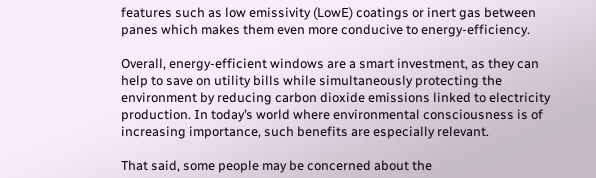features such as low emissivity (LowE) coatings or inert gas between panes which makes them even more conducive to energy-efficiency.

Overall, energy-efficient windows are a smart investment, as they can help to save on utility bills while simultaneously protecting the environment by reducing carbon dioxide emissions linked to electricity production. In today’s world where environmental consciousness is of increasing importance, such benefits are especially relevant.

That said, some people may be concerned about the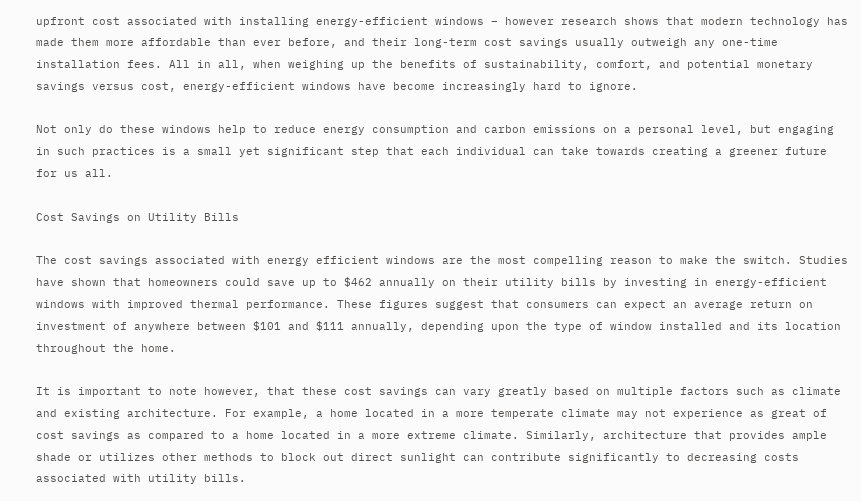upfront cost associated with installing energy-efficient windows – however research shows that modern technology has made them more affordable than ever before, and their long-term cost savings usually outweigh any one-time installation fees. All in all, when weighing up the benefits of sustainability, comfort, and potential monetary savings versus cost, energy-efficient windows have become increasingly hard to ignore.

Not only do these windows help to reduce energy consumption and carbon emissions on a personal level, but engaging in such practices is a small yet significant step that each individual can take towards creating a greener future for us all.

Cost Savings on Utility Bills

The cost savings associated with energy efficient windows are the most compelling reason to make the switch. Studies have shown that homeowners could save up to $462 annually on their utility bills by investing in energy-efficient windows with improved thermal performance. These figures suggest that consumers can expect an average return on investment of anywhere between $101 and $111 annually, depending upon the type of window installed and its location throughout the home.

It is important to note however, that these cost savings can vary greatly based on multiple factors such as climate and existing architecture. For example, a home located in a more temperate climate may not experience as great of cost savings as compared to a home located in a more extreme climate. Similarly, architecture that provides ample shade or utilizes other methods to block out direct sunlight can contribute significantly to decreasing costs associated with utility bills.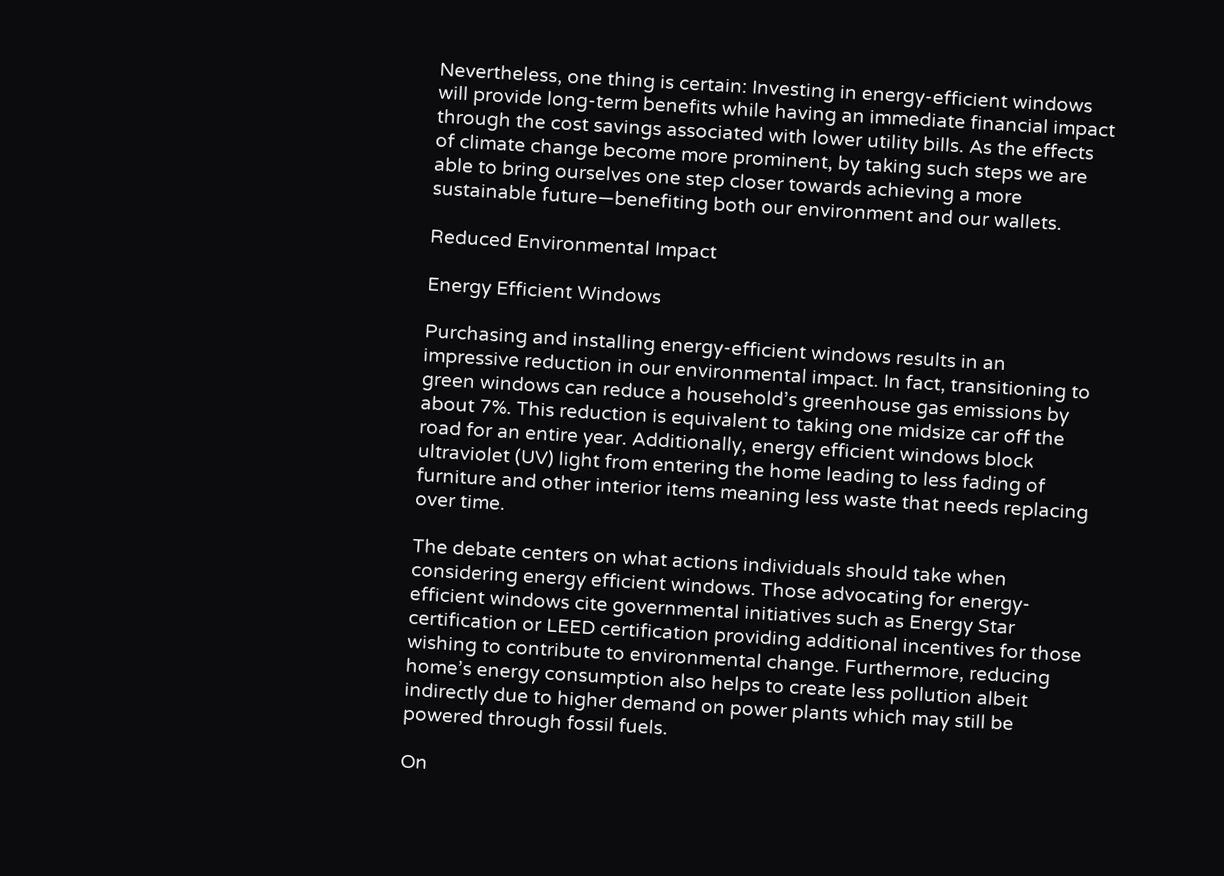Nevertheless, one thing is certain: Investing in energy-efficient windows will provide long-term benefits while having an immediate financial impact through the cost savings associated with lower utility bills. As the effects of climate change become more prominent, by taking such steps we are able to bring ourselves one step closer towards achieving a more sustainable future—benefiting both our environment and our wallets.

Reduced Environmental Impact

Energy Efficient Windows

Purchasing and installing energy-efficient windows results in an impressive reduction in our environmental impact. In fact, transitioning to green windows can reduce a household’s greenhouse gas emissions by about 7%. This reduction is equivalent to taking one midsize car off the road for an entire year. Additionally, energy efficient windows block ultraviolet (UV) light from entering the home leading to less fading of furniture and other interior items meaning less waste that needs replacing over time.

The debate centers on what actions individuals should take when considering energy efficient windows. Those advocating for energy-efficient windows cite governmental initiatives such as Energy Star certification or LEED certification providing additional incentives for those wishing to contribute to environmental change. Furthermore, reducing home’s energy consumption also helps to create less pollution albeit indirectly due to higher demand on power plants which may still be powered through fossil fuels.

On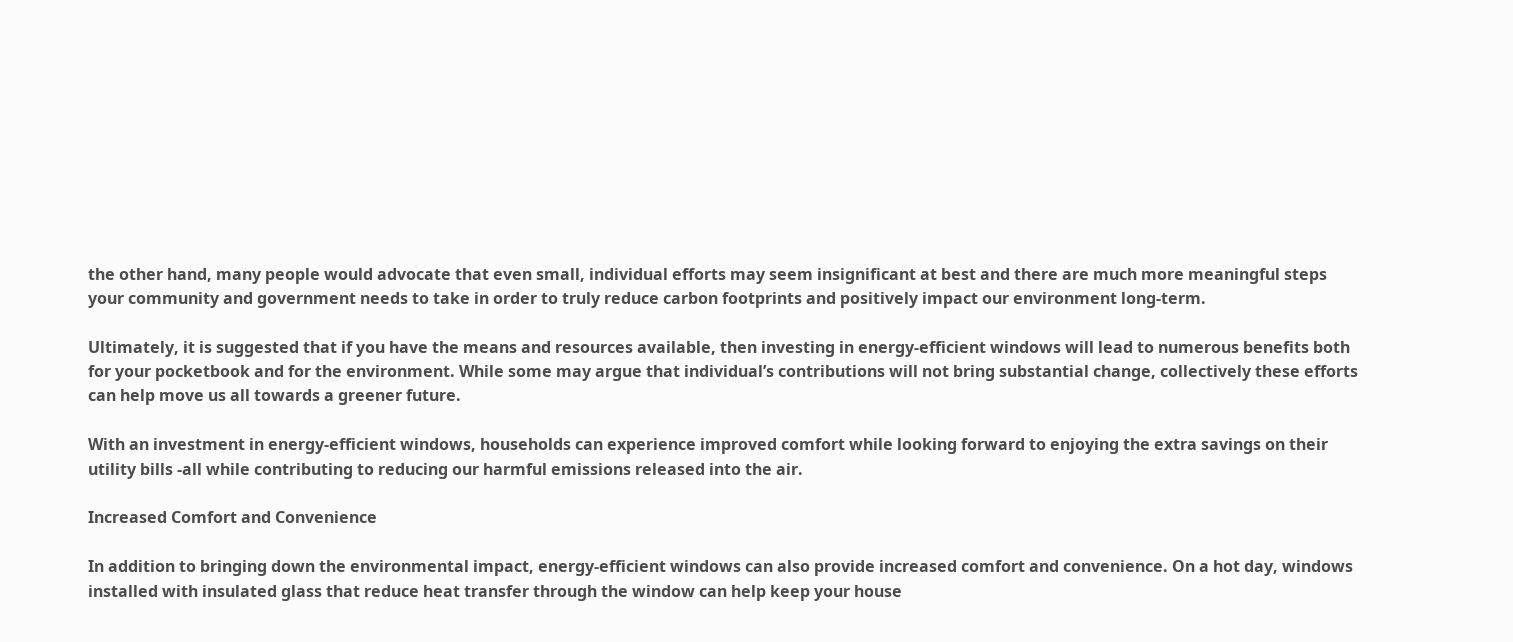the other hand, many people would advocate that even small, individual efforts may seem insignificant at best and there are much more meaningful steps your community and government needs to take in order to truly reduce carbon footprints and positively impact our environment long-term.

Ultimately, it is suggested that if you have the means and resources available, then investing in energy-efficient windows will lead to numerous benefits both for your pocketbook and for the environment. While some may argue that individual’s contributions will not bring substantial change, collectively these efforts can help move us all towards a greener future.

With an investment in energy-efficient windows, households can experience improved comfort while looking forward to enjoying the extra savings on their utility bills -all while contributing to reducing our harmful emissions released into the air.

Increased Comfort and Convenience

In addition to bringing down the environmental impact, energy-efficient windows can also provide increased comfort and convenience. On a hot day, windows installed with insulated glass that reduce heat transfer through the window can help keep your house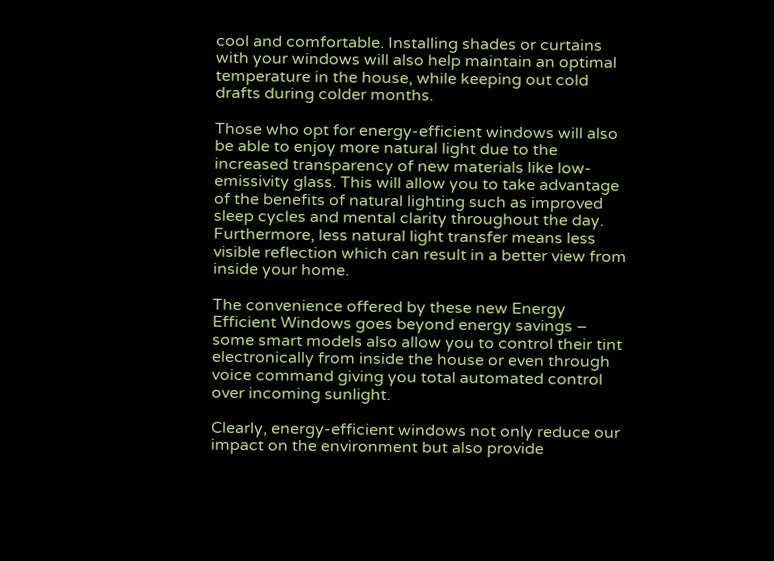cool and comfortable. Installing shades or curtains with your windows will also help maintain an optimal temperature in the house, while keeping out cold drafts during colder months.

Those who opt for energy-efficient windows will also be able to enjoy more natural light due to the increased transparency of new materials like low-emissivity glass. This will allow you to take advantage of the benefits of natural lighting such as improved sleep cycles and mental clarity throughout the day. Furthermore, less natural light transfer means less visible reflection which can result in a better view from inside your home.

The convenience offered by these new Energy Efficient Windows goes beyond energy savings – some smart models also allow you to control their tint electronically from inside the house or even through voice command giving you total automated control over incoming sunlight.

Clearly, energy-efficient windows not only reduce our impact on the environment but also provide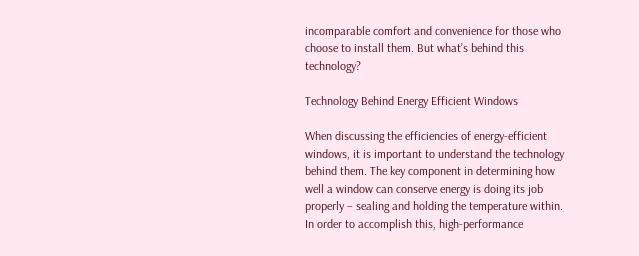incomparable comfort and convenience for those who choose to install them. But what’s behind this technology?

Technology Behind Energy Efficient Windows

When discussing the efficiencies of energy-efficient windows, it is important to understand the technology behind them. The key component in determining how well a window can conserve energy is doing its job properly – sealing and holding the temperature within. In order to accomplish this, high-performance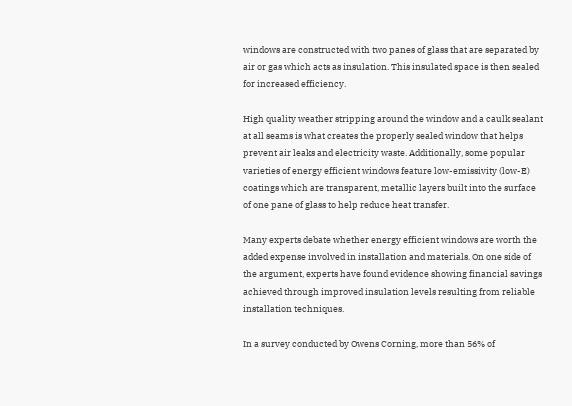windows are constructed with two panes of glass that are separated by air or gas which acts as insulation. This insulated space is then sealed for increased efficiency.

High quality weather stripping around the window and a caulk sealant at all seams is what creates the properly sealed window that helps prevent air leaks and electricity waste. Additionally, some popular varieties of energy efficient windows feature low-emissivity (low-E) coatings which are transparent, metallic layers built into the surface of one pane of glass to help reduce heat transfer.

Many experts debate whether energy efficient windows are worth the added expense involved in installation and materials. On one side of the argument, experts have found evidence showing financial savings achieved through improved insulation levels resulting from reliable installation techniques.

In a survey conducted by Owens Corning, more than 56% of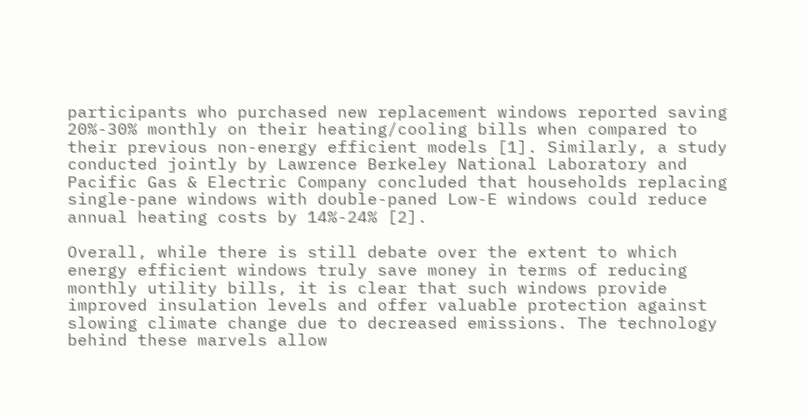participants who purchased new replacement windows reported saving 20%-30% monthly on their heating/cooling bills when compared to their previous non-energy efficient models [1]. Similarly, a study conducted jointly by Lawrence Berkeley National Laboratory and Pacific Gas & Electric Company concluded that households replacing single-pane windows with double-paned Low-E windows could reduce annual heating costs by 14%-24% [2].

Overall, while there is still debate over the extent to which energy efficient windows truly save money in terms of reducing monthly utility bills, it is clear that such windows provide improved insulation levels and offer valuable protection against slowing climate change due to decreased emissions. The technology behind these marvels allow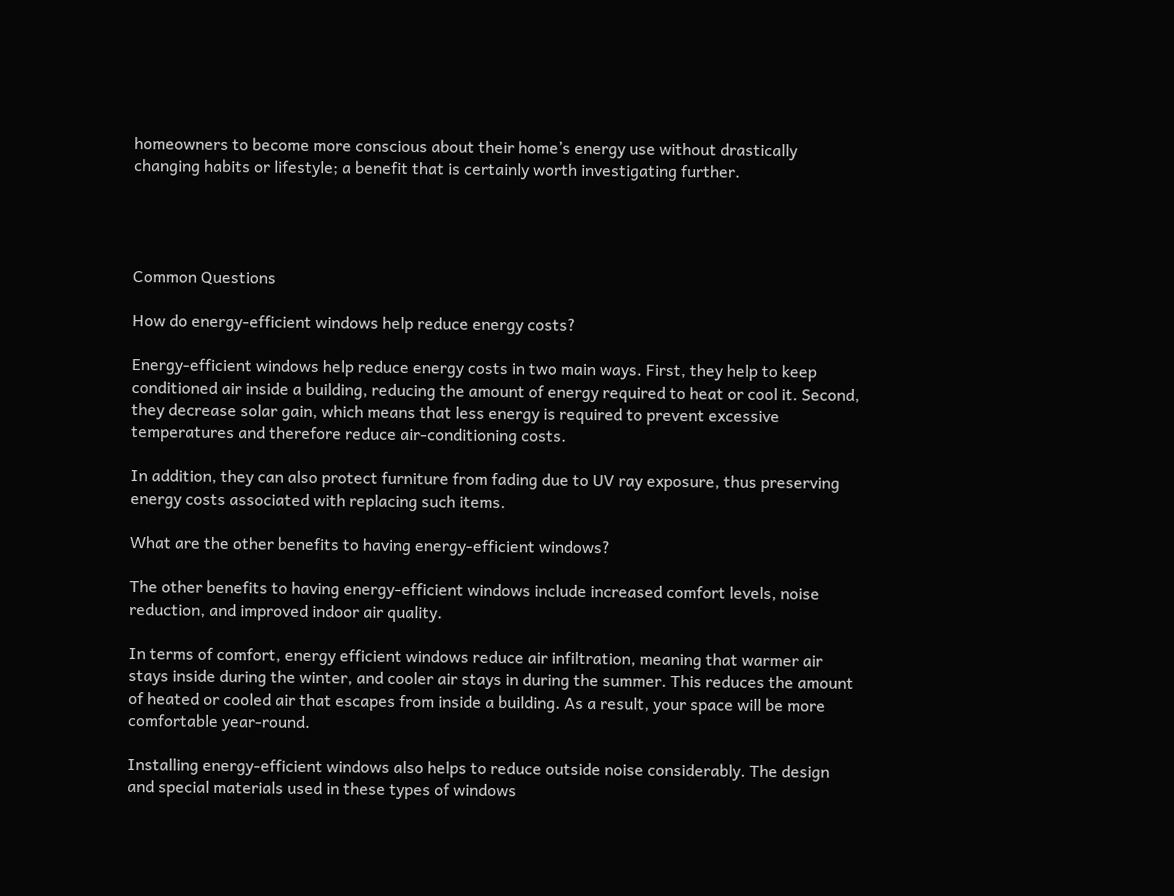homeowners to become more conscious about their home’s energy use without drastically changing habits or lifestyle; a benefit that is certainly worth investigating further.




Common Questions

How do energy-efficient windows help reduce energy costs?

Energy-efficient windows help reduce energy costs in two main ways. First, they help to keep conditioned air inside a building, reducing the amount of energy required to heat or cool it. Second, they decrease solar gain, which means that less energy is required to prevent excessive temperatures and therefore reduce air-conditioning costs.

In addition, they can also protect furniture from fading due to UV ray exposure, thus preserving energy costs associated with replacing such items.

What are the other benefits to having energy-efficient windows?

The other benefits to having energy-efficient windows include increased comfort levels, noise reduction, and improved indoor air quality.

In terms of comfort, energy efficient windows reduce air infiltration, meaning that warmer air stays inside during the winter, and cooler air stays in during the summer. This reduces the amount of heated or cooled air that escapes from inside a building. As a result, your space will be more comfortable year-round.

Installing energy-efficient windows also helps to reduce outside noise considerably. The design and special materials used in these types of windows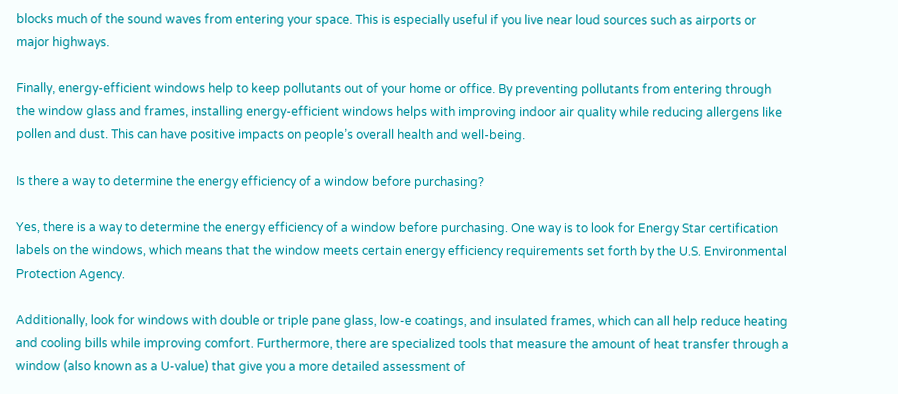blocks much of the sound waves from entering your space. This is especially useful if you live near loud sources such as airports or major highways.

Finally, energy-efficient windows help to keep pollutants out of your home or office. By preventing pollutants from entering through the window glass and frames, installing energy-efficient windows helps with improving indoor air quality while reducing allergens like pollen and dust. This can have positive impacts on people’s overall health and well-being.

Is there a way to determine the energy efficiency of a window before purchasing?

Yes, there is a way to determine the energy efficiency of a window before purchasing. One way is to look for Energy Star certification labels on the windows, which means that the window meets certain energy efficiency requirements set forth by the U.S. Environmental Protection Agency.

Additionally, look for windows with double or triple pane glass, low-e coatings, and insulated frames, which can all help reduce heating and cooling bills while improving comfort. Furthermore, there are specialized tools that measure the amount of heat transfer through a window (also known as a U-value) that give you a more detailed assessment of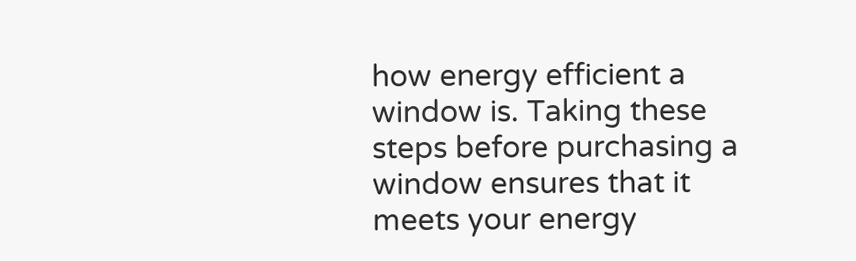how energy efficient a window is. Taking these steps before purchasing a window ensures that it meets your energy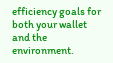efficiency goals for both your wallet and the environment.